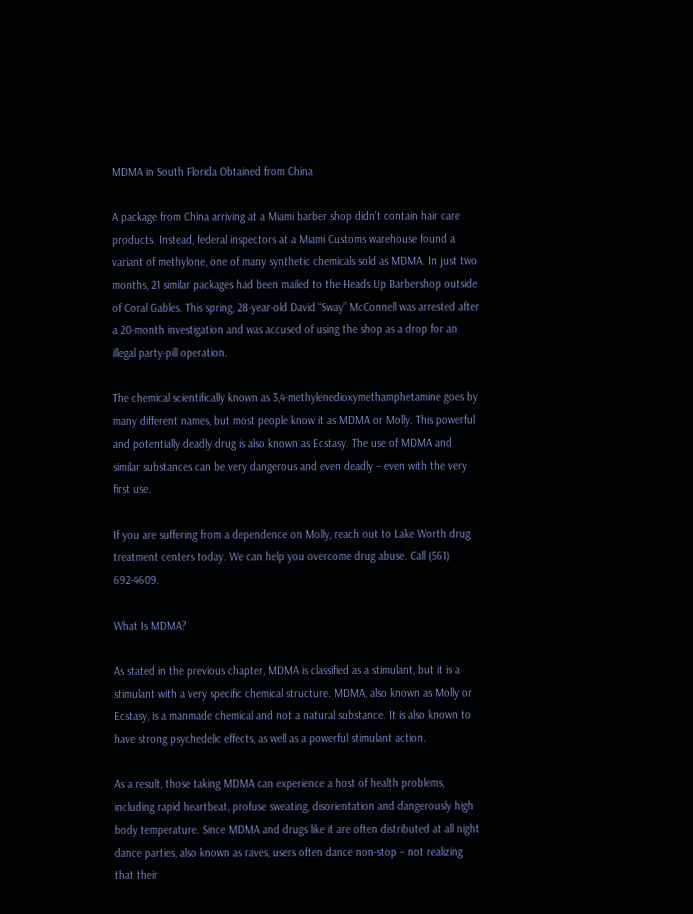MDMA in South Florida Obtained from China

A package from China arriving at a Miami barber shop didn’t contain hair care products. Instead, federal inspectors at a Miami Customs warehouse found a variant of methylone, one of many synthetic chemicals sold as MDMA. In just two months, 21 similar packages had been mailed to the Heads Up Barbershop outside of Coral Gables. This spring, 28-year-old David “Sway” McConnell was arrested after a 20-month investigation and was accused of using the shop as a drop for an illegal party-pill operation.

The chemical scientifically known as 3,4-methylenedioxymethamphetamine goes by many different names, but most people know it as MDMA or Molly. This powerful and potentially deadly drug is also known as Ecstasy. The use of MDMA and similar substances can be very dangerous and even deadly – even with the very first use.

If you are suffering from a dependence on Molly, reach out to Lake Worth drug treatment centers today. We can help you overcome drug abuse. Call (561) 692-4609.

What Is MDMA?

As stated in the previous chapter, MDMA is classified as a stimulant, but it is a stimulant with a very specific chemical structure. MDMA, also known as Molly or Ecstasy, is a manmade chemical and not a natural substance. It is also known to have strong psychedelic effects, as well as a powerful stimulant action.

As a result, those taking MDMA can experience a host of health problems, including rapid heartbeat, profuse sweating, disorientation and dangerously high body temperature. Since MDMA and drugs like it are often distributed at all night dance parties, also known as raves, users often dance non-stop – not realizing that their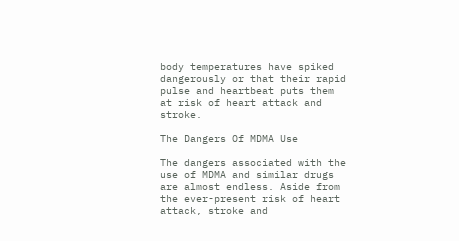body temperatures have spiked dangerously or that their rapid pulse and heartbeat puts them at risk of heart attack and stroke.

The Dangers Of MDMA Use

The dangers associated with the use of MDMA and similar drugs are almost endless. Aside from the ever-present risk of heart attack, stroke and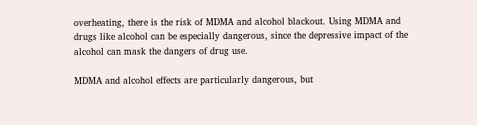overheating, there is the risk of MDMA and alcohol blackout. Using MDMA and drugs like alcohol can be especially dangerous, since the depressive impact of the alcohol can mask the dangers of drug use.

MDMA and alcohol effects are particularly dangerous, but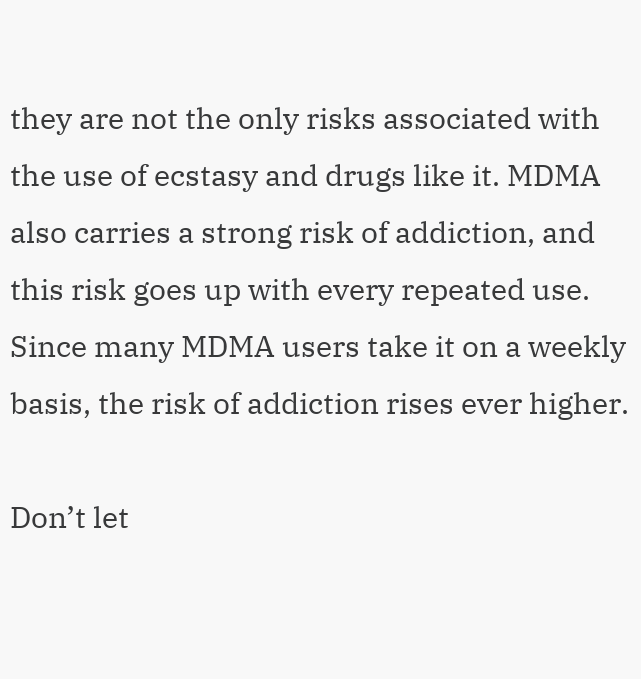they are not the only risks associated with the use of ecstasy and drugs like it. MDMA also carries a strong risk of addiction, and this risk goes up with every repeated use. Since many MDMA users take it on a weekly basis, the risk of addiction rises ever higher.

Don’t let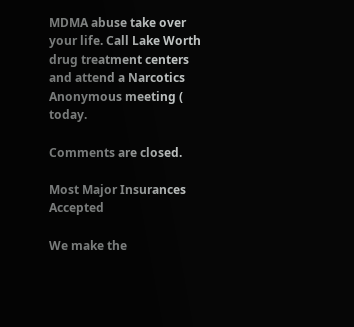MDMA abuse take over your life. Call Lake Worth drug treatment centers and attend a Narcotics Anonymous meeting ( today.

Comments are closed.

Most Major Insurances Accepted

We make the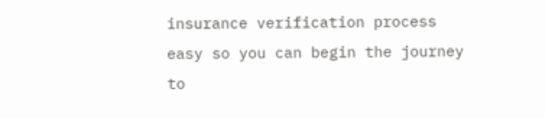insurance verification process easy so you can begin the journey to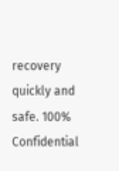recovery quickly and safe. 100% Confidential